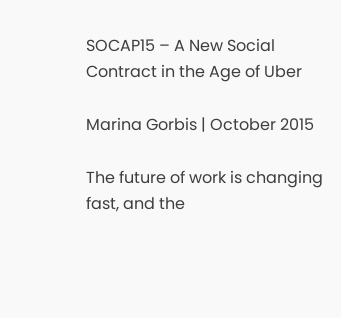SOCAP15 – A New Social Contract in the Age of Uber

Marina Gorbis | October 2015

The future of work is changing fast, and the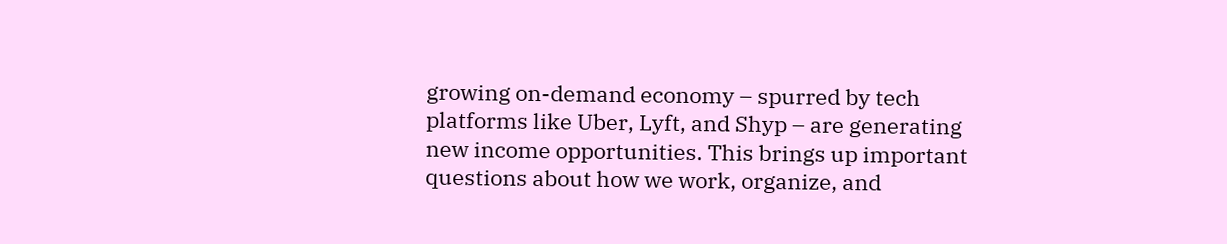growing on-demand economy – spurred by tech platforms like Uber, Lyft, and Shyp – are generating new income opportunities. This brings up important questions about how we work, organize, and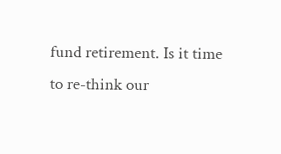fund retirement. Is it time to re-think our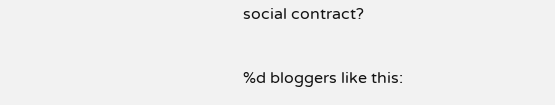social contract?

%d bloggers like this: